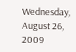Wednesday, August 26, 2009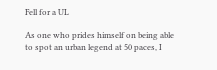Fell for a UL

As one who prides himself on being able to spot an urban legend at 50 paces, I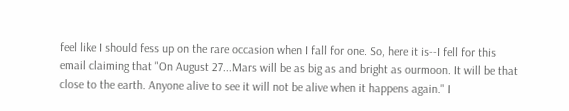feel like I should fess up on the rare occasion when I fall for one. So, here it is--I fell for this email claiming that "On August 27...Mars will be as big as and bright as ourmoon. It will be that close to the earth. Anyone alive to see it will not be alive when it happens again." I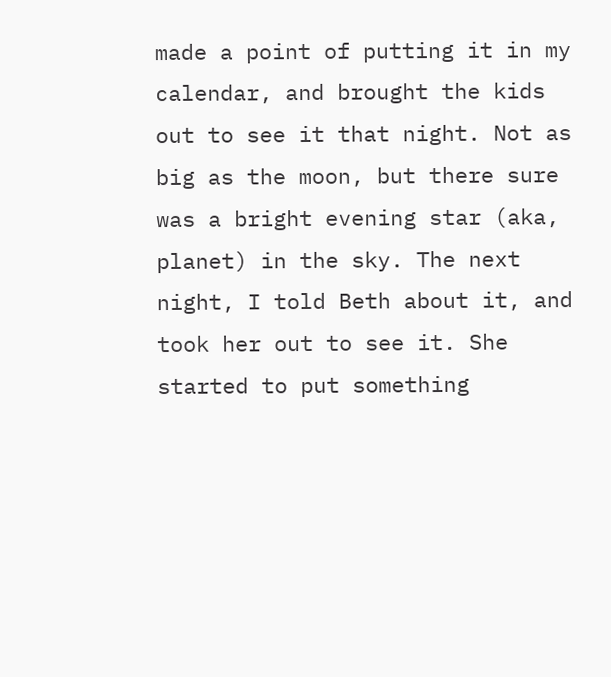made a point of putting it in my calendar, and brought the kids out to see it that night. Not as big as the moon, but there sure was a bright evening star (aka, planet) in the sky. The next night, I told Beth about it, and took her out to see it. She started to put something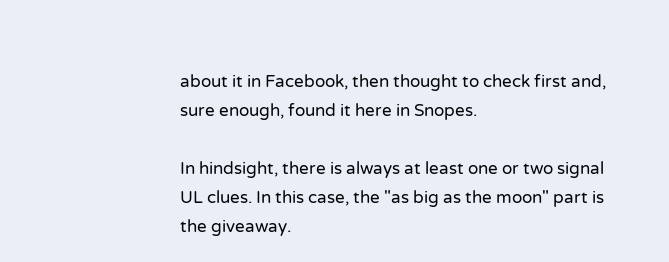about it in Facebook, then thought to check first and, sure enough, found it here in Snopes.

In hindsight, there is always at least one or two signal UL clues. In this case, the "as big as the moon" part is the giveaway.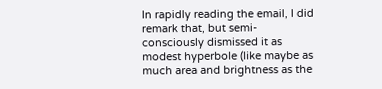In rapidly reading the email, I did remark that, but semi-consciously dismissed it as modest hyperbole (like maybe as much area and brightness as the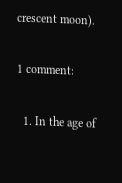crescent moon).

1 comment:

  1. In the age of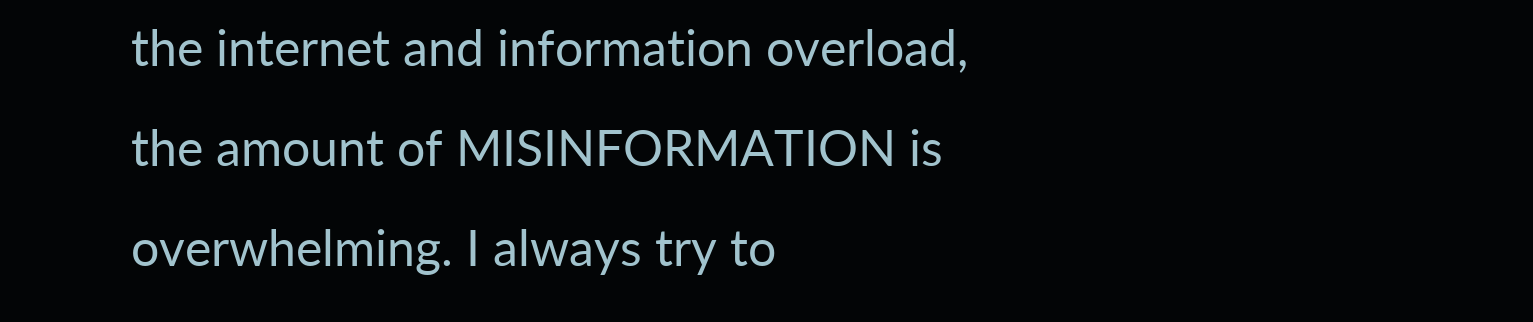the internet and information overload, the amount of MISINFORMATION is overwhelming. I always try to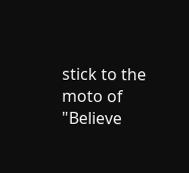stick to the moto of "Believe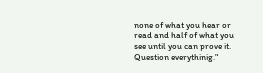none of what you hear or read and half of what you see until you can prove it. Question everythinig."